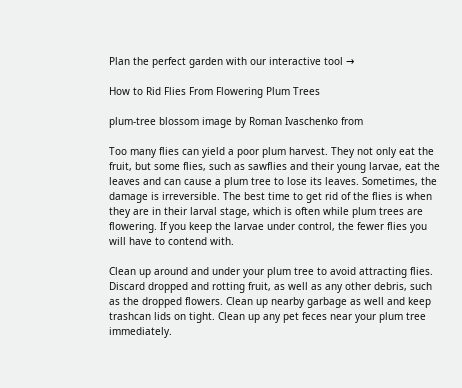Plan the perfect garden with our interactive tool →

How to Rid Flies From Flowering Plum Trees

plum-tree blossom image by Roman Ivaschenko from

Too many flies can yield a poor plum harvest. They not only eat the fruit, but some flies, such as sawflies and their young larvae, eat the leaves and can cause a plum tree to lose its leaves. Sometimes, the damage is irreversible. The best time to get rid of the flies is when they are in their larval stage, which is often while plum trees are flowering. If you keep the larvae under control, the fewer flies you will have to contend with.

Clean up around and under your plum tree to avoid attracting flies. Discard dropped and rotting fruit, as well as any other debris, such as the dropped flowers. Clean up nearby garbage as well and keep trashcan lids on tight. Clean up any pet feces near your plum tree immediately.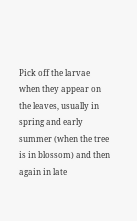Pick off the larvae when they appear on the leaves, usually in spring and early summer (when the tree is in blossom) and then again in late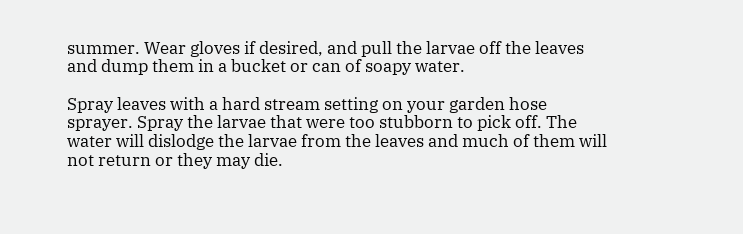summer. Wear gloves if desired, and pull the larvae off the leaves and dump them in a bucket or can of soapy water.

Spray leaves with a hard stream setting on your garden hose sprayer. Spray the larvae that were too stubborn to pick off. The water will dislodge the larvae from the leaves and much of them will not return or they may die.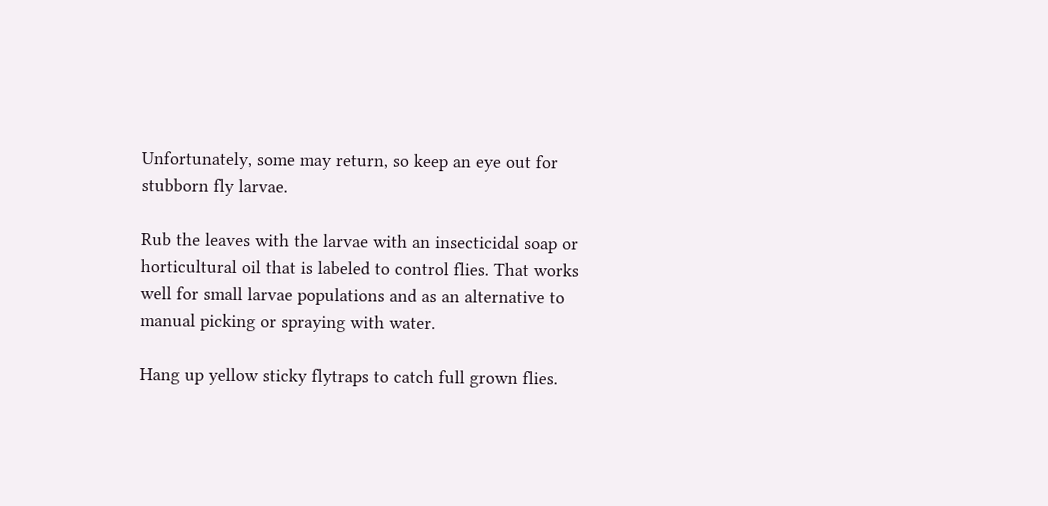Unfortunately, some may return, so keep an eye out for stubborn fly larvae.

Rub the leaves with the larvae with an insecticidal soap or horticultural oil that is labeled to control flies. That works well for small larvae populations and as an alternative to manual picking or spraying with water.

Hang up yellow sticky flytraps to catch full grown flies.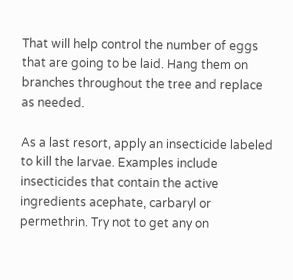That will help control the number of eggs that are going to be laid. Hang them on branches throughout the tree and replace as needed.

As a last resort, apply an insecticide labeled to kill the larvae. Examples include insecticides that contain the active ingredients acephate, carbaryl or permethrin. Try not to get any on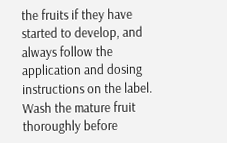the fruits if they have started to develop, and always follow the application and dosing instructions on the label. Wash the mature fruit thoroughly before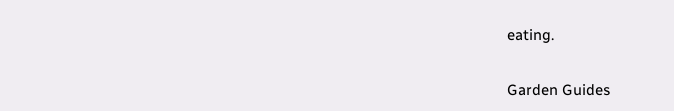eating.

Garden Guides